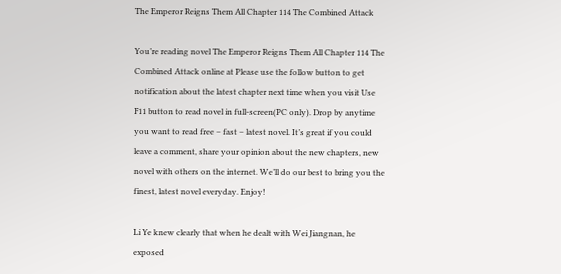The Emperor Reigns Them All Chapter 114 The Combined Attack

You’re reading novel The Emperor Reigns Them All Chapter 114 The Combined Attack online at Please use the follow button to get notification about the latest chapter next time when you visit Use F11 button to read novel in full-screen(PC only). Drop by anytime you want to read free – fast – latest novel. It’s great if you could leave a comment, share your opinion about the new chapters, new novel with others on the internet. We’ll do our best to bring you the finest, latest novel everyday. Enjoy!

Li Ye knew clearly that when he dealt with Wei Jiangnan, he exposed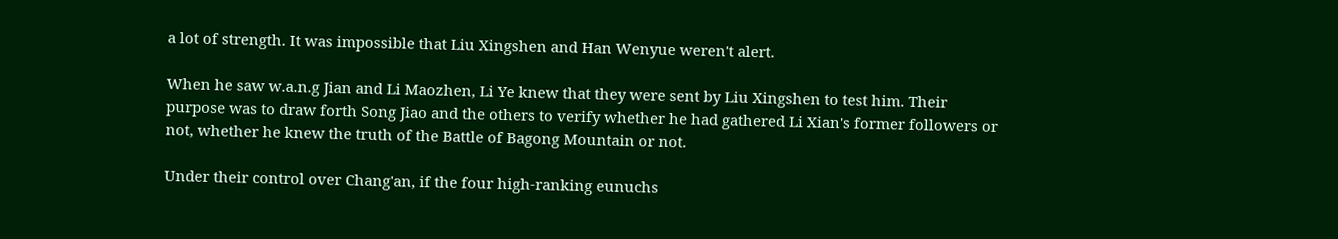a lot of strength. It was impossible that Liu Xingshen and Han Wenyue weren't alert.

When he saw w.a.n.g Jian and Li Maozhen, Li Ye knew that they were sent by Liu Xingshen to test him. Their purpose was to draw forth Song Jiao and the others to verify whether he had gathered Li Xian's former followers or not, whether he knew the truth of the Battle of Bagong Mountain or not.

Under their control over Chang'an, if the four high-ranking eunuchs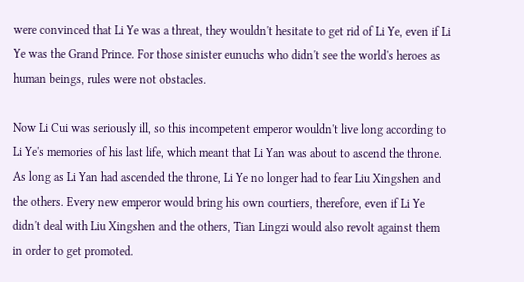were convinced that Li Ye was a threat, they wouldn't hesitate to get rid of Li Ye, even if Li Ye was the Grand Prince. For those sinister eunuchs who didn't see the world's heroes as human beings, rules were not obstacles.

Now Li Cui was seriously ill, so this incompetent emperor wouldn't live long according to Li Ye's memories of his last life, which meant that Li Yan was about to ascend the throne. As long as Li Yan had ascended the throne, Li Ye no longer had to fear Liu Xingshen and the others. Every new emperor would bring his own courtiers, therefore, even if Li Ye didn't deal with Liu Xingshen and the others, Tian Lingzi would also revolt against them in order to get promoted.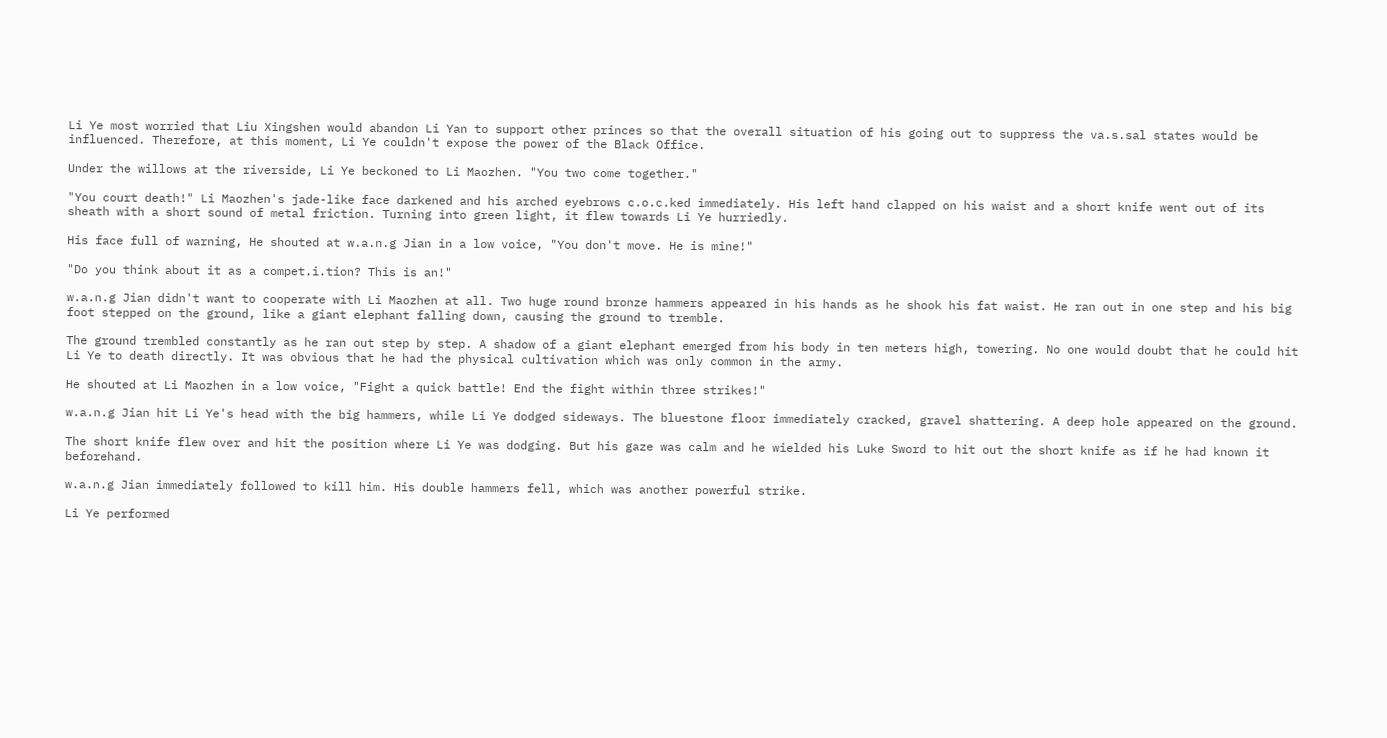Li Ye most worried that Liu Xingshen would abandon Li Yan to support other princes so that the overall situation of his going out to suppress the va.s.sal states would be influenced. Therefore, at this moment, Li Ye couldn't expose the power of the Black Office.

Under the willows at the riverside, Li Ye beckoned to Li Maozhen. "You two come together."

"You court death!" Li Maozhen's jade-like face darkened and his arched eyebrows c.o.c.ked immediately. His left hand clapped on his waist and a short knife went out of its sheath with a short sound of metal friction. Turning into green light, it flew towards Li Ye hurriedly.

His face full of warning, He shouted at w.a.n.g Jian in a low voice, "You don't move. He is mine!"

"Do you think about it as a compet.i.tion? This is an!"

w.a.n.g Jian didn't want to cooperate with Li Maozhen at all. Two huge round bronze hammers appeared in his hands as he shook his fat waist. He ran out in one step and his big foot stepped on the ground, like a giant elephant falling down, causing the ground to tremble.

The ground trembled constantly as he ran out step by step. A shadow of a giant elephant emerged from his body in ten meters high, towering. No one would doubt that he could hit Li Ye to death directly. It was obvious that he had the physical cultivation which was only common in the army.

He shouted at Li Maozhen in a low voice, "Fight a quick battle! End the fight within three strikes!"

w.a.n.g Jian hit Li Ye's head with the big hammers, while Li Ye dodged sideways. The bluestone floor immediately cracked, gravel shattering. A deep hole appeared on the ground.

The short knife flew over and hit the position where Li Ye was dodging. But his gaze was calm and he wielded his Luke Sword to hit out the short knife as if he had known it beforehand.

w.a.n.g Jian immediately followed to kill him. His double hammers fell, which was another powerful strike.

Li Ye performed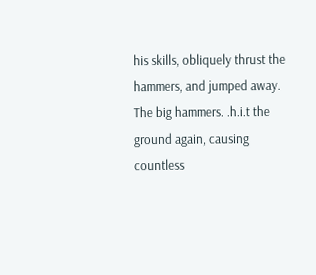his skills, obliquely thrust the hammers, and jumped away. The big hammers. .h.i.t the ground again, causing countless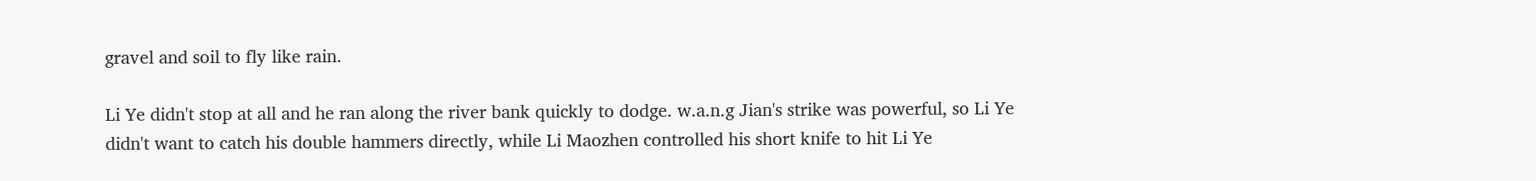gravel and soil to fly like rain.

Li Ye didn't stop at all and he ran along the river bank quickly to dodge. w.a.n.g Jian's strike was powerful, so Li Ye didn't want to catch his double hammers directly, while Li Maozhen controlled his short knife to hit Li Ye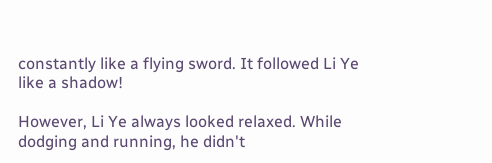constantly like a flying sword. It followed Li Ye like a shadow!

However, Li Ye always looked relaxed. While dodging and running, he didn't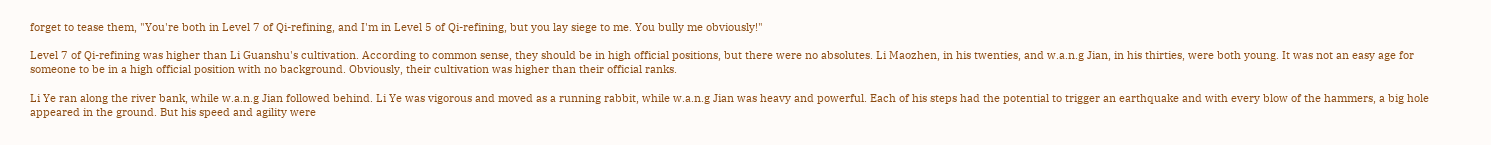forget to tease them, "You're both in Level 7 of Qi-refining, and I'm in Level 5 of Qi-refining, but you lay siege to me. You bully me obviously!"

Level 7 of Qi-refining was higher than Li Guanshu's cultivation. According to common sense, they should be in high official positions, but there were no absolutes. Li Maozhen, in his twenties, and w.a.n.g Jian, in his thirties, were both young. It was not an easy age for someone to be in a high official position with no background. Obviously, their cultivation was higher than their official ranks.

Li Ye ran along the river bank, while w.a.n.g Jian followed behind. Li Ye was vigorous and moved as a running rabbit, while w.a.n.g Jian was heavy and powerful. Each of his steps had the potential to trigger an earthquake and with every blow of the hammers, a big hole appeared in the ground. But his speed and agility were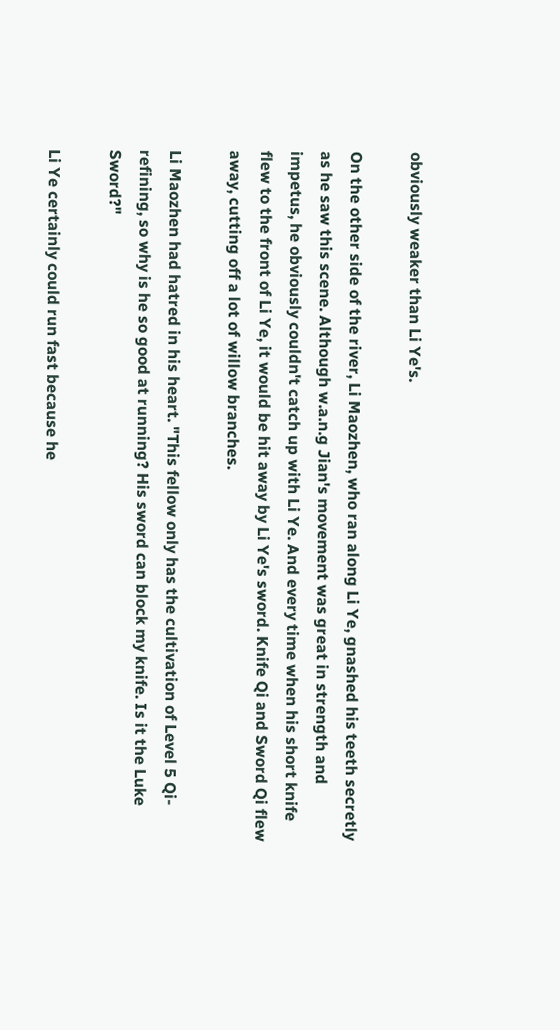obviously weaker than Li Ye's.

On the other side of the river, Li Maozhen, who ran along Li Ye, gnashed his teeth secretly as he saw this scene. Although w.a.n.g Jian's movement was great in strength and impetus, he obviously couldn't catch up with Li Ye. And every time when his short knife flew to the front of Li Ye, it would be hit away by Li Ye's sword. Knife Qi and Sword Qi flew away, cutting off a lot of willow branches.

Li Maozhen had hatred in his heart. "This fellow only has the cultivation of Level 5 Qi-refining, so why is he so good at running? His sword can block my knife. Is it the Luke Sword?"

Li Ye certainly could run fast because he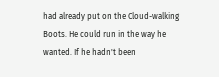had already put on the Cloud-walking Boots. He could run in the way he wanted. If he hadn't been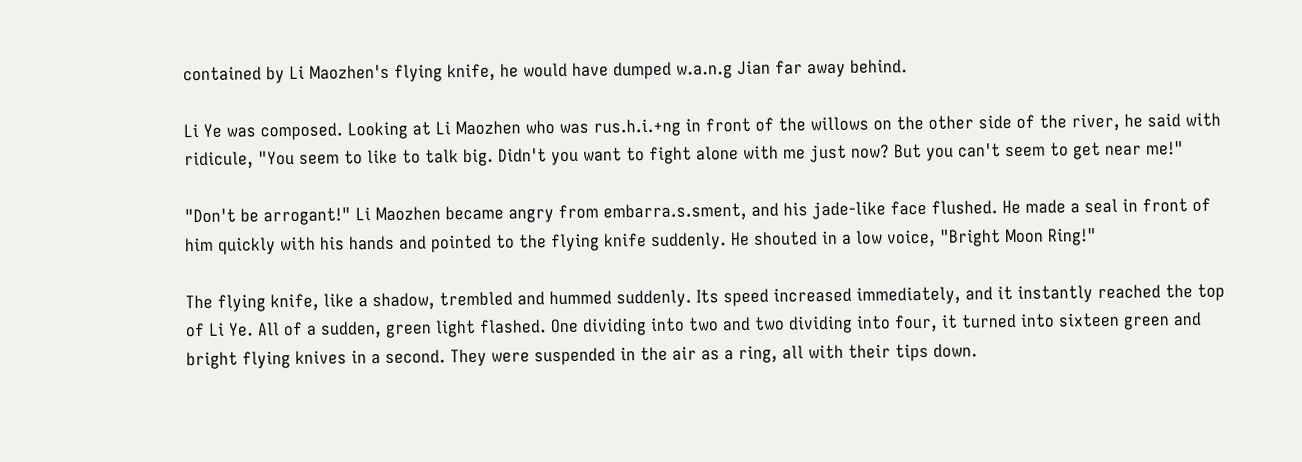contained by Li Maozhen's flying knife, he would have dumped w.a.n.g Jian far away behind.

Li Ye was composed. Looking at Li Maozhen who was rus.h.i.+ng in front of the willows on the other side of the river, he said with ridicule, "You seem to like to talk big. Didn't you want to fight alone with me just now? But you can't seem to get near me!"

"Don't be arrogant!" Li Maozhen became angry from embarra.s.sment, and his jade-like face flushed. He made a seal in front of him quickly with his hands and pointed to the flying knife suddenly. He shouted in a low voice, "Bright Moon Ring!"

The flying knife, like a shadow, trembled and hummed suddenly. Its speed increased immediately, and it instantly reached the top of Li Ye. All of a sudden, green light flashed. One dividing into two and two dividing into four, it turned into sixteen green and bright flying knives in a second. They were suspended in the air as a ring, all with their tips down.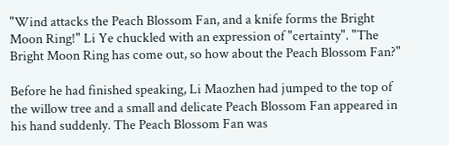"Wind attacks the Peach Blossom Fan, and a knife forms the Bright Moon Ring!" Li Ye chuckled with an expression of "certainty". "The Bright Moon Ring has come out, so how about the Peach Blossom Fan?"

Before he had finished speaking, Li Maozhen had jumped to the top of the willow tree and a small and delicate Peach Blossom Fan appeared in his hand suddenly. The Peach Blossom Fan was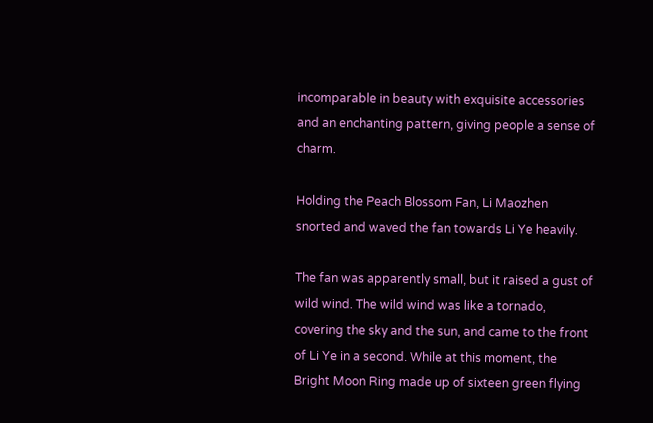incomparable in beauty with exquisite accessories and an enchanting pattern, giving people a sense of charm.

Holding the Peach Blossom Fan, Li Maozhen snorted and waved the fan towards Li Ye heavily.

The fan was apparently small, but it raised a gust of wild wind. The wild wind was like a tornado, covering the sky and the sun, and came to the front of Li Ye in a second. While at this moment, the Bright Moon Ring made up of sixteen green flying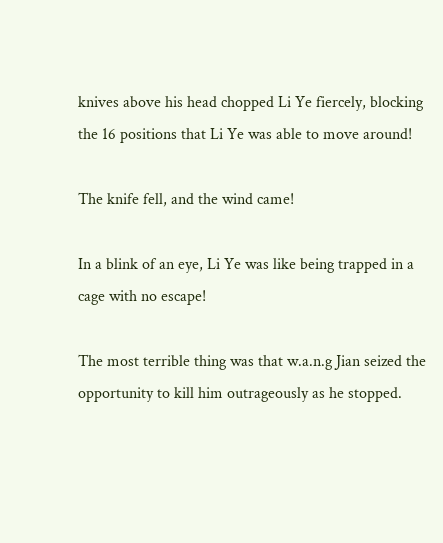knives above his head chopped Li Ye fiercely, blocking the 16 positions that Li Ye was able to move around!

The knife fell, and the wind came!

In a blink of an eye, Li Ye was like being trapped in a cage with no escape!

The most terrible thing was that w.a.n.g Jian seized the opportunity to kill him outrageously as he stopped.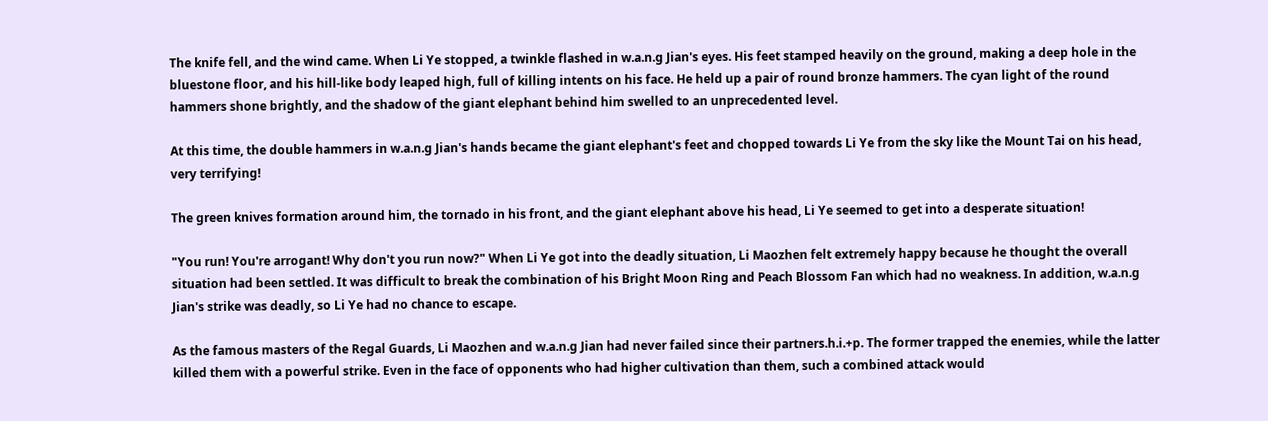The knife fell, and the wind came. When Li Ye stopped, a twinkle flashed in w.a.n.g Jian's eyes. His feet stamped heavily on the ground, making a deep hole in the bluestone floor, and his hill-like body leaped high, full of killing intents on his face. He held up a pair of round bronze hammers. The cyan light of the round hammers shone brightly, and the shadow of the giant elephant behind him swelled to an unprecedented level.

At this time, the double hammers in w.a.n.g Jian's hands became the giant elephant's feet and chopped towards Li Ye from the sky like the Mount Tai on his head, very terrifying!

The green knives formation around him, the tornado in his front, and the giant elephant above his head, Li Ye seemed to get into a desperate situation!

"You run! You're arrogant! Why don't you run now?" When Li Ye got into the deadly situation, Li Maozhen felt extremely happy because he thought the overall situation had been settled. It was difficult to break the combination of his Bright Moon Ring and Peach Blossom Fan which had no weakness. In addition, w.a.n.g Jian's strike was deadly, so Li Ye had no chance to escape.

As the famous masters of the Regal Guards, Li Maozhen and w.a.n.g Jian had never failed since their partners.h.i.+p. The former trapped the enemies, while the latter killed them with a powerful strike. Even in the face of opponents who had higher cultivation than them, such a combined attack would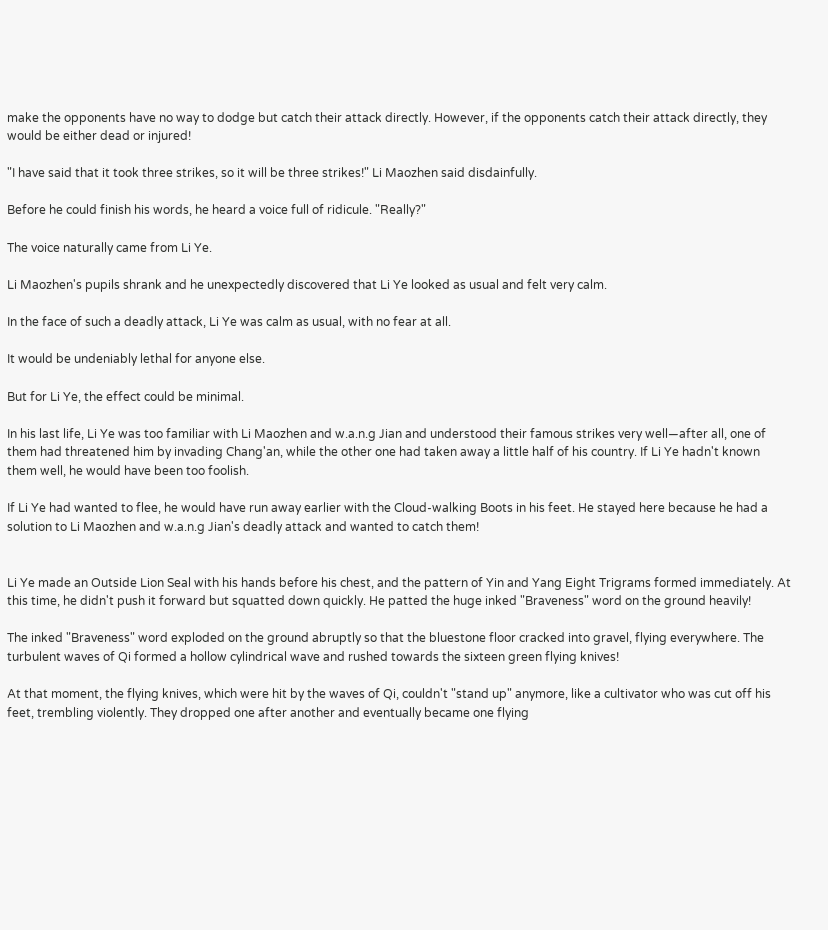make the opponents have no way to dodge but catch their attack directly. However, if the opponents catch their attack directly, they would be either dead or injured!

"I have said that it took three strikes, so it will be three strikes!" Li Maozhen said disdainfully.

Before he could finish his words, he heard a voice full of ridicule. "Really?"

The voice naturally came from Li Ye.

Li Maozhen's pupils shrank and he unexpectedly discovered that Li Ye looked as usual and felt very calm.

In the face of such a deadly attack, Li Ye was calm as usual, with no fear at all.

It would be undeniably lethal for anyone else.

But for Li Ye, the effect could be minimal.

In his last life, Li Ye was too familiar with Li Maozhen and w.a.n.g Jian and understood their famous strikes very well—after all, one of them had threatened him by invading Chang'an, while the other one had taken away a little half of his country. If Li Ye hadn't known them well, he would have been too foolish.

If Li Ye had wanted to flee, he would have run away earlier with the Cloud-walking Boots in his feet. He stayed here because he had a solution to Li Maozhen and w.a.n.g Jian's deadly attack and wanted to catch them!


Li Ye made an Outside Lion Seal with his hands before his chest, and the pattern of Yin and Yang Eight Trigrams formed immediately. At this time, he didn't push it forward but squatted down quickly. He patted the huge inked "Braveness" word on the ground heavily!

The inked "Braveness" word exploded on the ground abruptly so that the bluestone floor cracked into gravel, flying everywhere. The turbulent waves of Qi formed a hollow cylindrical wave and rushed towards the sixteen green flying knives!

At that moment, the flying knives, which were hit by the waves of Qi, couldn't "stand up" anymore, like a cultivator who was cut off his feet, trembling violently. They dropped one after another and eventually became one flying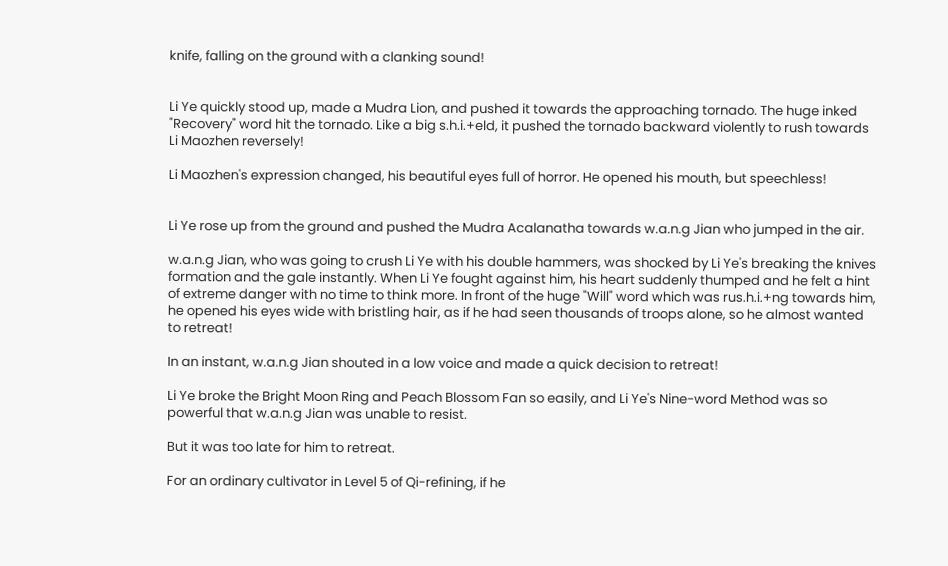knife, falling on the ground with a clanking sound!


Li Ye quickly stood up, made a Mudra Lion, and pushed it towards the approaching tornado. The huge inked "Recovery" word hit the tornado. Like a big s.h.i.+eld, it pushed the tornado backward violently to rush towards Li Maozhen reversely!

Li Maozhen's expression changed, his beautiful eyes full of horror. He opened his mouth, but speechless!


Li Ye rose up from the ground and pushed the Mudra Acalanatha towards w.a.n.g Jian who jumped in the air.

w.a.n.g Jian, who was going to crush Li Ye with his double hammers, was shocked by Li Ye's breaking the knives formation and the gale instantly. When Li Ye fought against him, his heart suddenly thumped and he felt a hint of extreme danger with no time to think more. In front of the huge "Will" word which was rus.h.i.+ng towards him, he opened his eyes wide with bristling hair, as if he had seen thousands of troops alone, so he almost wanted to retreat!

In an instant, w.a.n.g Jian shouted in a low voice and made a quick decision to retreat!

Li Ye broke the Bright Moon Ring and Peach Blossom Fan so easily, and Li Ye's Nine-word Method was so powerful that w.a.n.g Jian was unable to resist.

But it was too late for him to retreat.

For an ordinary cultivator in Level 5 of Qi-refining, if he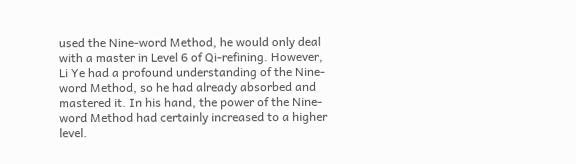used the Nine-word Method, he would only deal with a master in Level 6 of Qi-refining. However, Li Ye had a profound understanding of the Nine-word Method, so he had already absorbed and mastered it. In his hand, the power of the Nine-word Method had certainly increased to a higher level.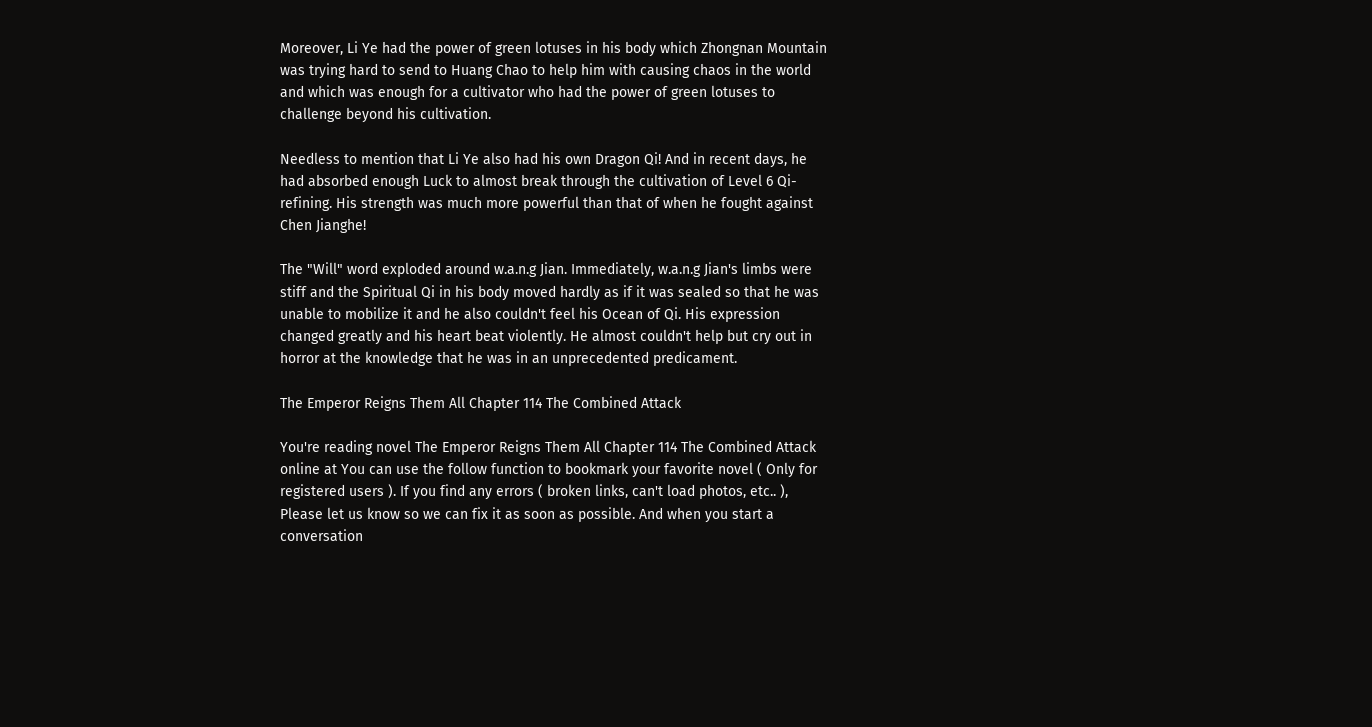Moreover, Li Ye had the power of green lotuses in his body which Zhongnan Mountain was trying hard to send to Huang Chao to help him with causing chaos in the world and which was enough for a cultivator who had the power of green lotuses to challenge beyond his cultivation.

Needless to mention that Li Ye also had his own Dragon Qi! And in recent days, he had absorbed enough Luck to almost break through the cultivation of Level 6 Qi-refining. His strength was much more powerful than that of when he fought against Chen Jianghe!

The "Will" word exploded around w.a.n.g Jian. Immediately, w.a.n.g Jian's limbs were stiff and the Spiritual Qi in his body moved hardly as if it was sealed so that he was unable to mobilize it and he also couldn't feel his Ocean of Qi. His expression changed greatly and his heart beat violently. He almost couldn't help but cry out in horror at the knowledge that he was in an unprecedented predicament.

The Emperor Reigns Them All Chapter 114 The Combined Attack

You're reading novel The Emperor Reigns Them All Chapter 114 The Combined Attack online at You can use the follow function to bookmark your favorite novel ( Only for registered users ). If you find any errors ( broken links, can't load photos, etc.. ), Please let us know so we can fix it as soon as possible. And when you start a conversation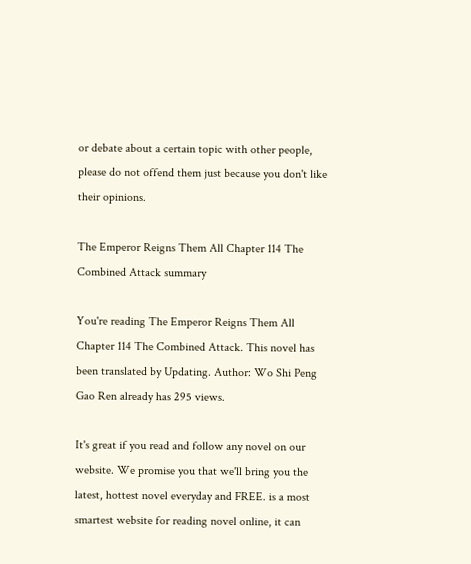or debate about a certain topic with other people, please do not offend them just because you don't like their opinions.

The Emperor Reigns Them All Chapter 114 The Combined Attack summary

You're reading The Emperor Reigns Them All Chapter 114 The Combined Attack. This novel has been translated by Updating. Author: Wo Shi Peng Gao Ren already has 295 views.

It's great if you read and follow any novel on our website. We promise you that we'll bring you the latest, hottest novel everyday and FREE. is a most smartest website for reading novel online, it can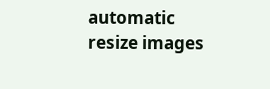automatic resize images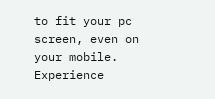to fit your pc screen, even on your mobile. Experience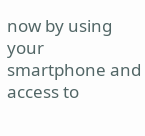now by using your smartphone and access to